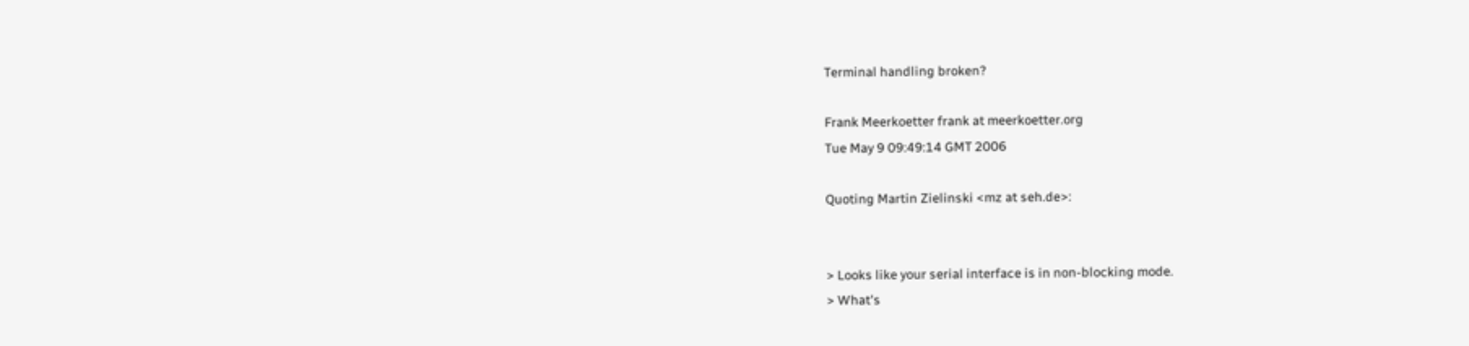Terminal handling broken?

Frank Meerkoetter frank at meerkoetter.org
Tue May 9 09:49:14 GMT 2006

Quoting Martin Zielinski <mz at seh.de>:


> Looks like your serial interface is in non-blocking mode.
> What's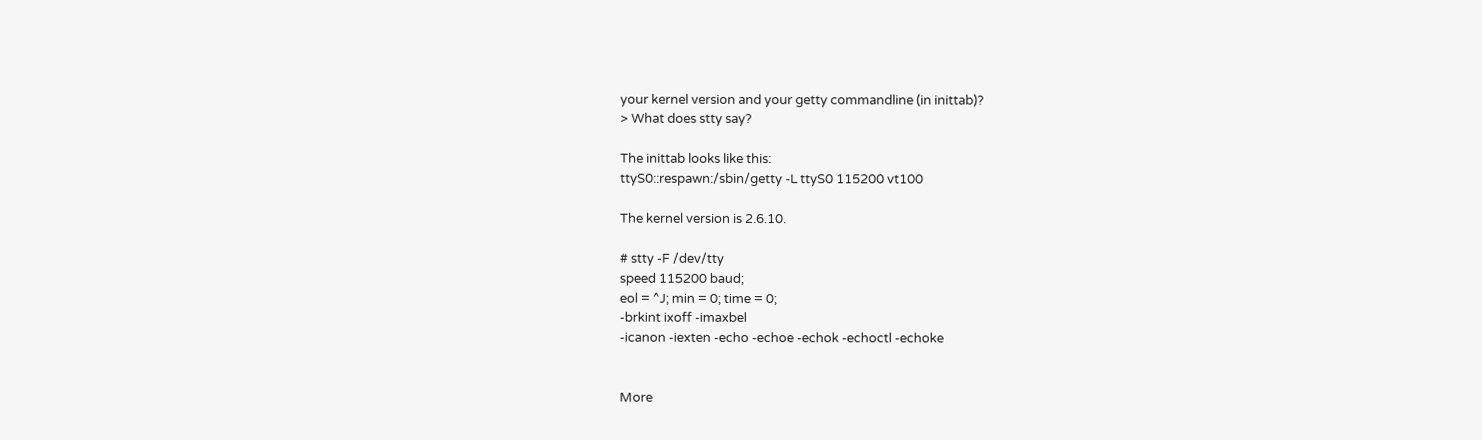your kernel version and your getty commandline (in inittab)?
> What does stty say?

The inittab looks like this:
ttyS0::respawn:/sbin/getty -L ttyS0 115200 vt100

The kernel version is 2.6.10.

# stty -F /dev/tty
speed 115200 baud;
eol = ^J; min = 0; time = 0;
-brkint ixoff -imaxbel
-icanon -iexten -echo -echoe -echok -echoctl -echoke


More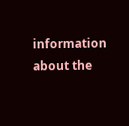information about the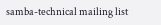samba-technical mailing list